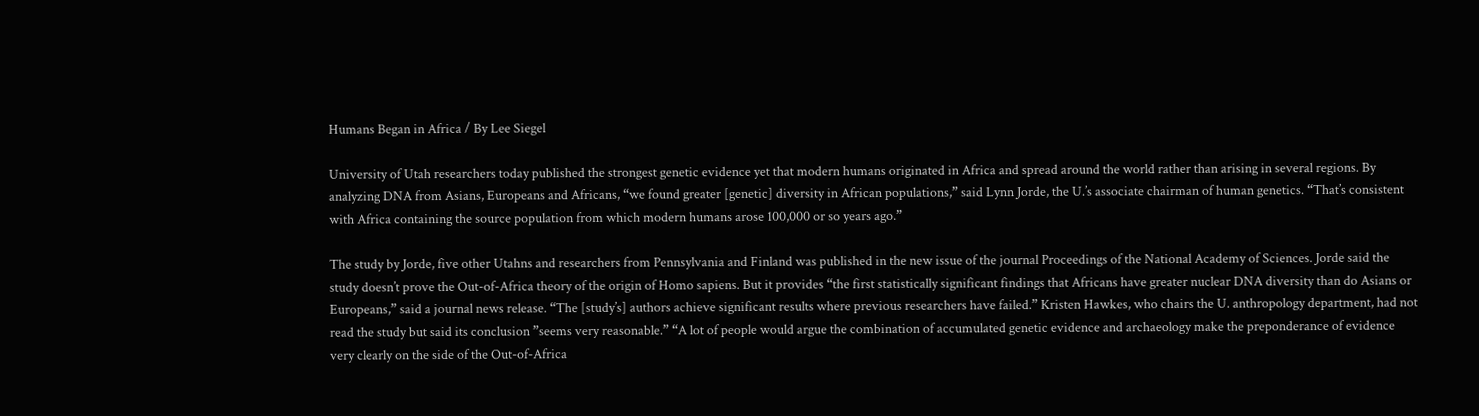Humans Began in Africa / By Lee Siegel

University of Utah researchers today published the strongest genetic evidence yet that modern humans originated in Africa and spread around the world rather than arising in several regions. By analyzing DNA from Asians, Europeans and Africans, “we found greater [genetic] diversity in African populations,” said Lynn Jorde, the U.’s associate chairman of human genetics. “That’s consistent with Africa containing the source population from which modern humans arose 100,000 or so years ago.”

The study by Jorde, five other Utahns and researchers from Pennsylvania and Finland was published in the new issue of the journal Proceedings of the National Academy of Sciences. Jorde said the study doesn’t prove the Out-of-Africa theory of the origin of Homo sapiens. But it provides “the first statistically significant findings that Africans have greater nuclear DNA diversity than do Asians or Europeans,” said a journal news release. “The [study’s] authors achieve significant results where previous researchers have failed.” Kristen Hawkes, who chairs the U. anthropology department, had not read the study but said its conclusion ”seems very reasonable.” “A lot of people would argue the combination of accumulated genetic evidence and archaeology make the preponderance of evidence very clearly on the side of the Out-of-Africa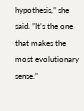hypothesis,” she said. ”It’s the one that makes the most evolutionary sense.”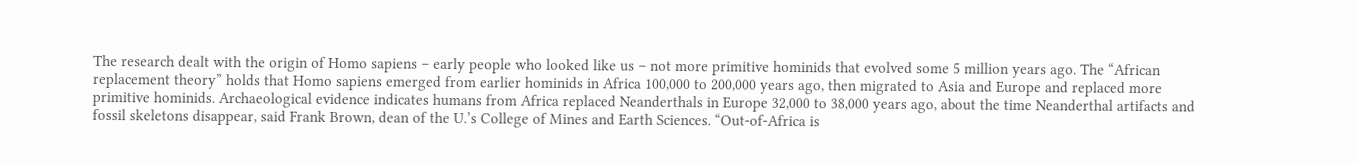The research dealt with the origin of Homo sapiens – early people who looked like us – not more primitive hominids that evolved some 5 million years ago. The “African replacement theory” holds that Homo sapiens emerged from earlier hominids in Africa 100,000 to 200,000 years ago, then migrated to Asia and Europe and replaced more primitive hominids. Archaeological evidence indicates humans from Africa replaced Neanderthals in Europe 32,000 to 38,000 years ago, about the time Neanderthal artifacts and fossil skeletons disappear, said Frank Brown, dean of the U.’s College of Mines and Earth Sciences. “Out-of-Africa is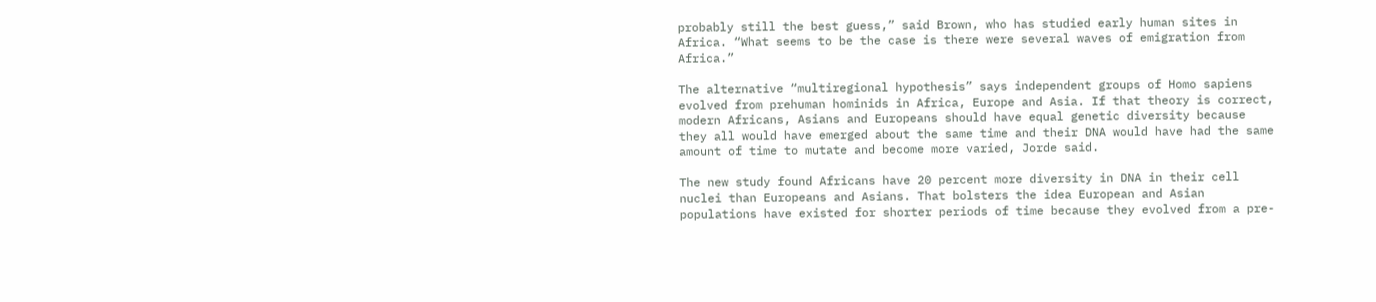probably still the best guess,” said Brown, who has studied early human sites in Africa. “What seems to be the case is there were several waves of emigration from Africa.”

The alternative “multiregional hypothesis” says independent groups of Homo sapiens evolved from prehuman hominids in Africa, Europe and Asia. If that theory is correct, modern Africans, Asians and Europeans should have equal genetic diversity because they all would have emerged about the same time and their DNA would have had the same amount of time to mutate and become more varied, Jorde said.

The new study found Africans have 20 percent more diversity in DNA in their cell nuclei than Europeans and Asians. That bolsters the idea European and Asian populations have existed for shorter periods of time because they evolved from a pre-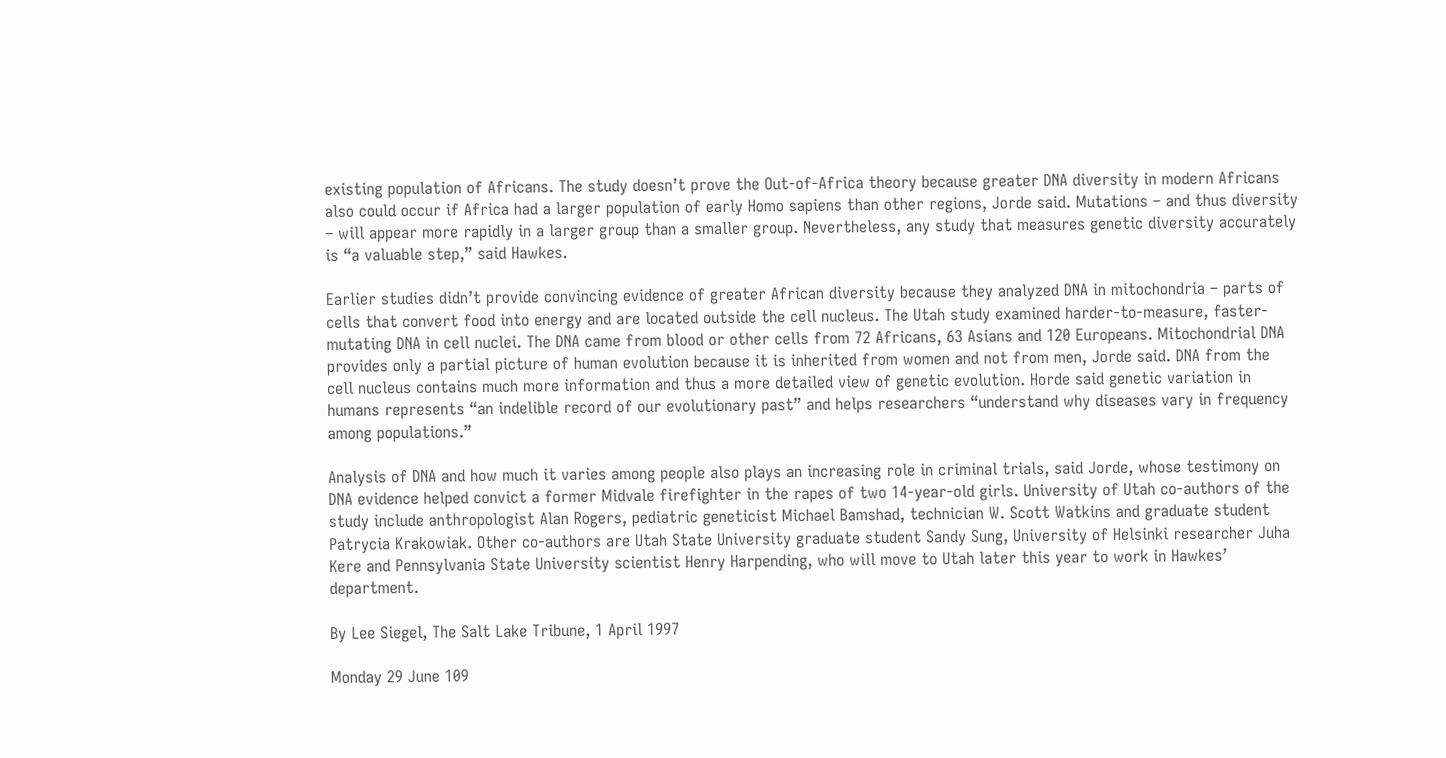existing population of Africans. The study doesn’t prove the Out-of-Africa theory because greater DNA diversity in modern Africans also could occur if Africa had a larger population of early Homo sapiens than other regions, Jorde said. Mutations – and thus diversity – will appear more rapidly in a larger group than a smaller group. Nevertheless, any study that measures genetic diversity accurately is “a valuable step,” said Hawkes.

Earlier studies didn’t provide convincing evidence of greater African diversity because they analyzed DNA in mitochondria – parts of cells that convert food into energy and are located outside the cell nucleus. The Utah study examined harder-to-measure, faster-mutating DNA in cell nuclei. The DNA came from blood or other cells from 72 Africans, 63 Asians and 120 Europeans. Mitochondrial DNA provides only a partial picture of human evolution because it is inherited from women and not from men, Jorde said. DNA from the cell nucleus contains much more information and thus a more detailed view of genetic evolution. Horde said genetic variation in humans represents “an indelible record of our evolutionary past” and helps researchers “understand why diseases vary in frequency among populations.”

Analysis of DNA and how much it varies among people also plays an increasing role in criminal trials, said Jorde, whose testimony on DNA evidence helped convict a former Midvale firefighter in the rapes of two 14-year-old girls. University of Utah co-authors of the study include anthropologist Alan Rogers, pediatric geneticist Michael Bamshad, technician W. Scott Watkins and graduate student Patrycia Krakowiak. Other co-authors are Utah State University graduate student Sandy Sung, University of Helsinki researcher Juha Kere and Pennsylvania State University scientist Henry Harpending, who will move to Utah later this year to work in Hawkes’ department.

By Lee Siegel, The Salt Lake Tribune, 1 April 1997

Monday 29 June 109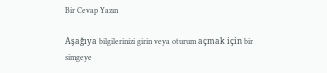Bir Cevap Yazın

Aşağıya bilgilerinizi girin veya oturum açmak için bir simgeye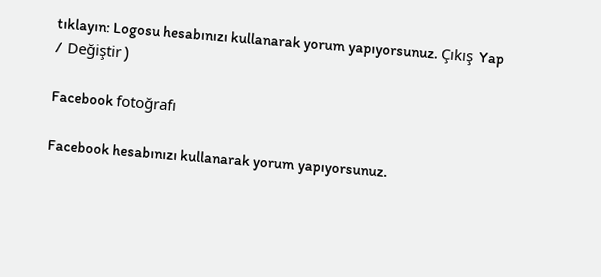tıklayın: Logosu hesabınızı kullanarak yorum yapıyorsunuz. Çıkış  Yap /  Değiştir )

Facebook fotoğrafı

Facebook hesabınızı kullanarak yorum yapıyorsunuz.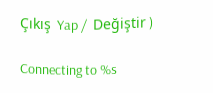Çıkış  Yap /  Değiştir )

Connecting to %s